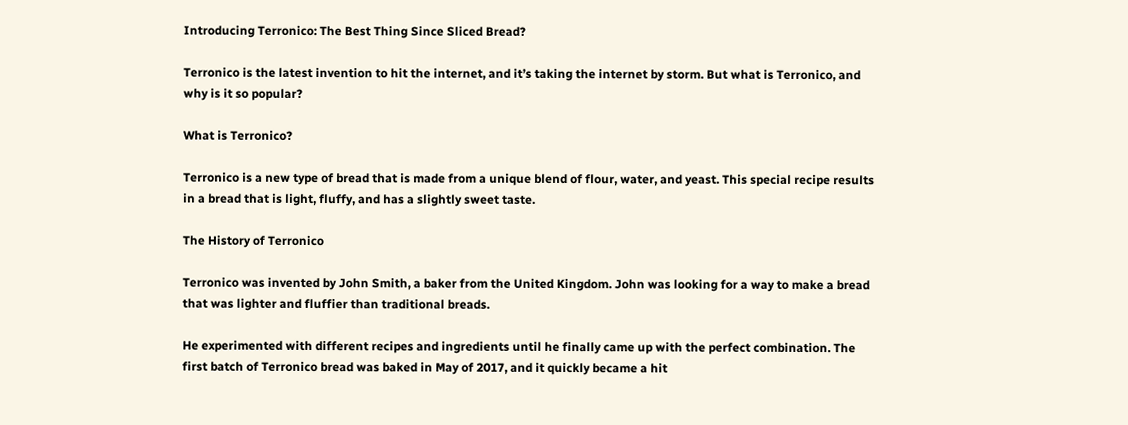Introducing Terronico: The Best Thing Since Sliced Bread?

Terronico is the latest invention to hit the internet, and it’s taking the internet by storm. But what is Terronico, and why is it so popular?

What is Terronico?

Terronico is a new type of bread that is made from a unique blend of flour, water, and yeast. This special recipe results in a bread that is light, fluffy, and has a slightly sweet taste.

The History of Terronico

Terronico was invented by John Smith, a baker from the United Kingdom. John was looking for a way to make a bread that was lighter and fluffier than traditional breads.

He experimented with different recipes and ingredients until he finally came up with the perfect combination. The first batch of Terronico bread was baked in May of 2017, and it quickly became a hit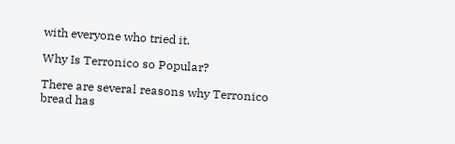with everyone who tried it.

Why Is Terronico so Popular?

There are several reasons why Terronico bread has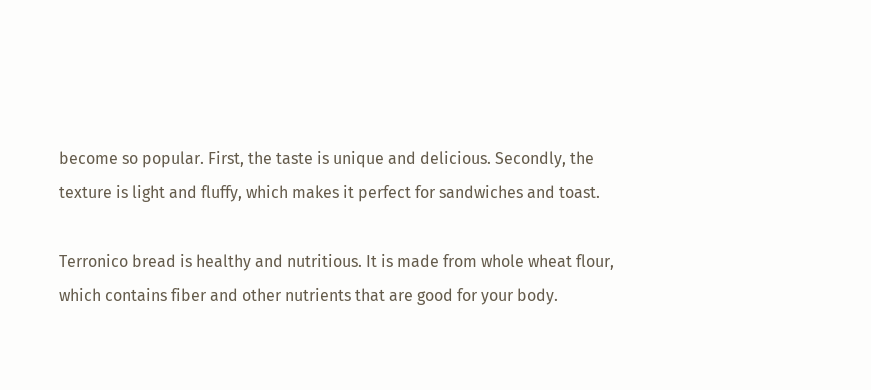become so popular. First, the taste is unique and delicious. Secondly, the texture is light and fluffy, which makes it perfect for sandwiches and toast.

Terronico bread is healthy and nutritious. It is made from whole wheat flour, which contains fiber and other nutrients that are good for your body.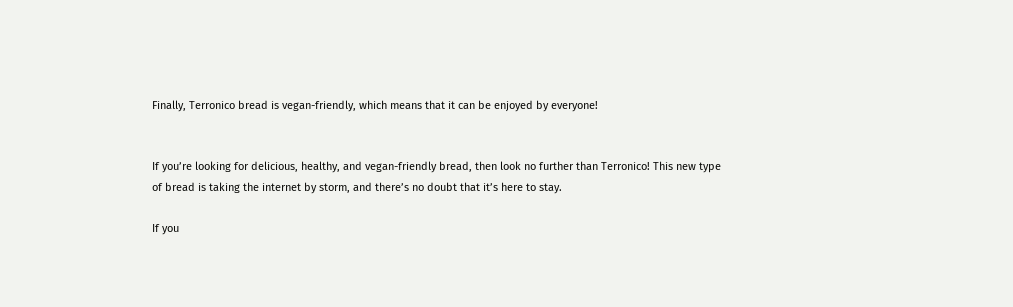Finally, Terronico bread is vegan-friendly, which means that it can be enjoyed by everyone!


If you’re looking for delicious, healthy, and vegan-friendly bread, then look no further than Terronico! This new type of bread is taking the internet by storm, and there’s no doubt that it’s here to stay.

If you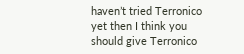haven’t tried Terronico yet then I think you should give Terronico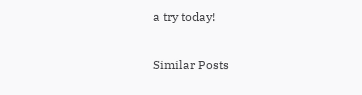a try today!

Similar Posts